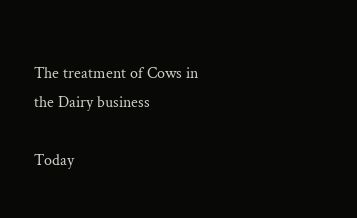The treatment of Cows in the Dairy business

Today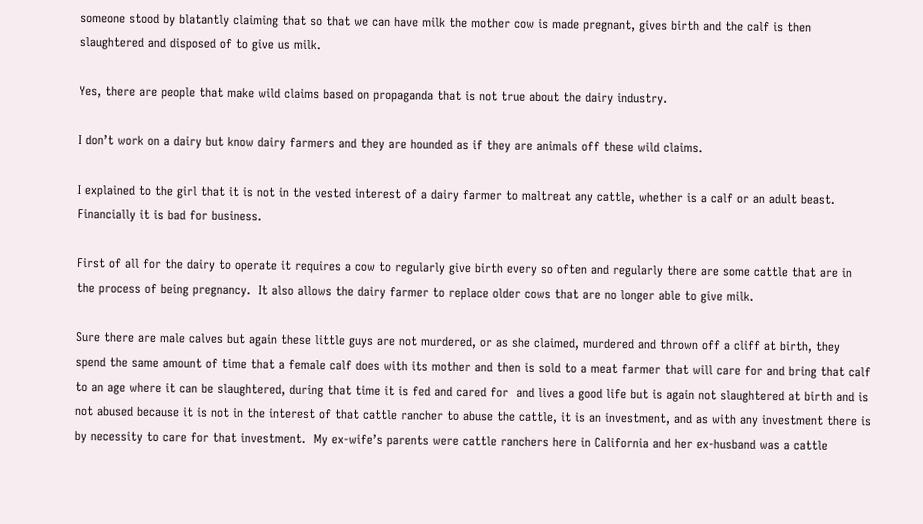someone stood by blatantly claiming that so that we can have milk the mother cow is made pregnant, gives birth and the calf is then slaughtered and disposed of to give us milk.

Yes, there are people that make wild claims based on propaganda that is not true about the dairy industry.

I don’t work on a dairy but know dairy farmers and they are hounded as if they are animals off these wild claims.

I explained to the girl that it is not in the vested interest of a dairy farmer to maltreat any cattle, whether is a calf or an adult beast.  Financially it is bad for business.

First of all for the dairy to operate it requires a cow to regularly give birth every so often and regularly there are some cattle that are in the process of being pregnancy.  It also allows the dairy farmer to replace older cows that are no longer able to give milk.

Sure there are male calves but again these little guys are not murdered, or as she claimed, murdered and thrown off a cliff at birth, they spend the same amount of time that a female calf does with its mother and then is sold to a meat farmer that will care for and bring that calf to an age where it can be slaughtered, during that time it is fed and cared for  and lives a good life but is again not slaughtered at birth and is not abused because it is not in the interest of that cattle rancher to abuse the cattle, it is an investment, and as with any investment there is by necessity to care for that investment.  My ex-wife’s parents were cattle ranchers here in California and her ex-husband was a cattle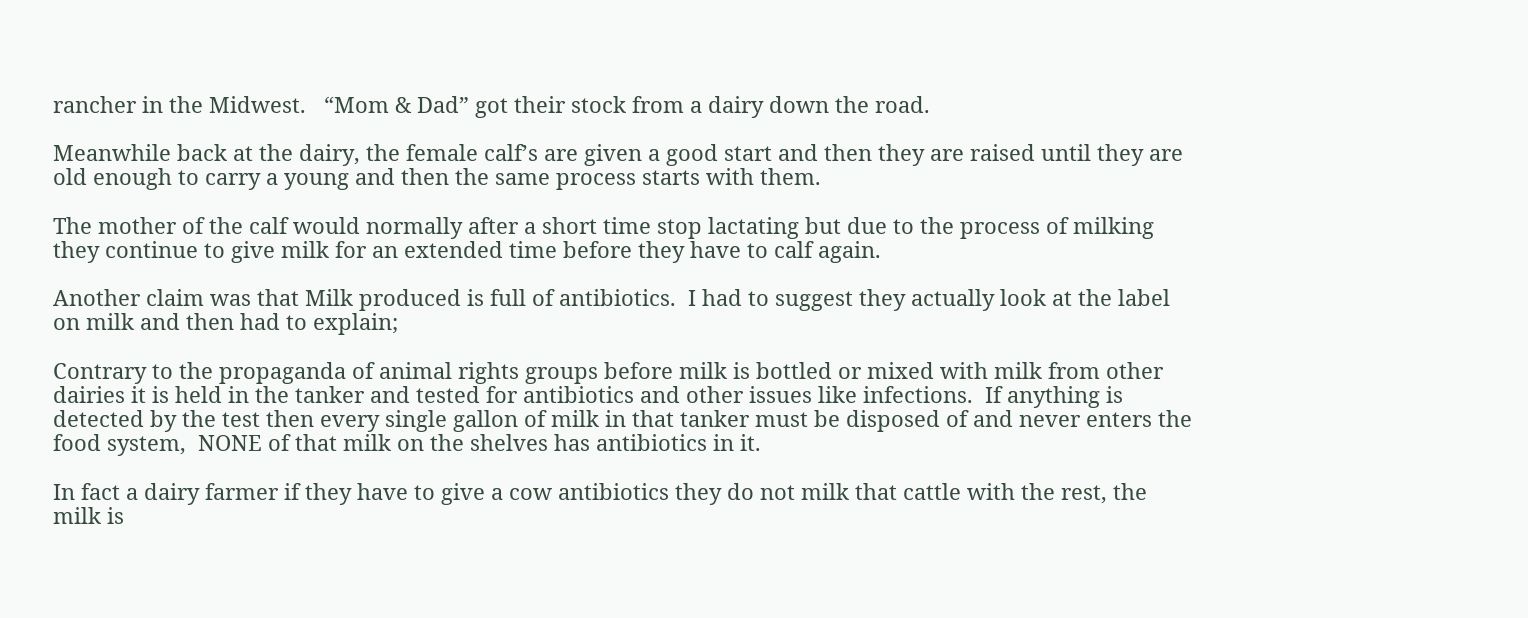rancher in the Midwest.   “Mom & Dad” got their stock from a dairy down the road.

Meanwhile back at the dairy, the female calf’s are given a good start and then they are raised until they are old enough to carry a young and then the same process starts with them.

The mother of the calf would normally after a short time stop lactating but due to the process of milking they continue to give milk for an extended time before they have to calf again.

Another claim was that Milk produced is full of antibiotics.  I had to suggest they actually look at the label on milk and then had to explain;

Contrary to the propaganda of animal rights groups before milk is bottled or mixed with milk from other dairies it is held in the tanker and tested for antibiotics and other issues like infections.  If anything is detected by the test then every single gallon of milk in that tanker must be disposed of and never enters the food system,  NONE of that milk on the shelves has antibiotics in it.

In fact a dairy farmer if they have to give a cow antibiotics they do not milk that cattle with the rest, the milk is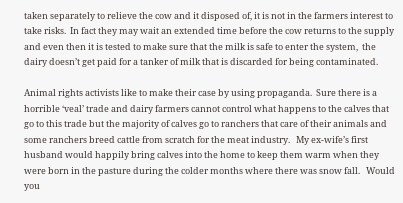taken separately to relieve the cow and it disposed of, it is not in the farmers interest to take risks.  In fact they may wait an extended time before the cow returns to the supply and even then it is tested to make sure that the milk is safe to enter the system,  the dairy doesn’t get paid for a tanker of milk that is discarded for being contaminated.

Animal rights activists like to make their case by using propaganda.  Sure there is a horrible ‘veal’ trade and dairy farmers cannot control what happens to the calves that go to this trade but the majority of calves go to ranchers that care of their animals and some ranchers breed cattle from scratch for the meat industry.   My ex-wife’s first husband would happily bring calves into the home to keep them warm when they were born in the pasture during the colder months where there was snow fall.   Would you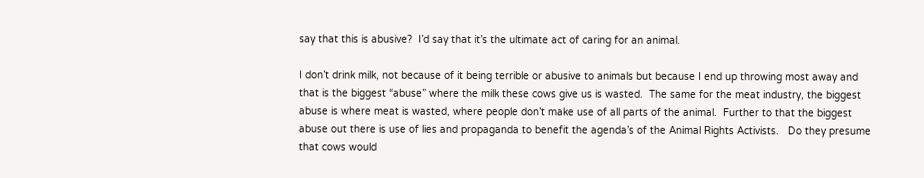say that this is abusive?  I’d say that it’s the ultimate act of caring for an animal.

I don’t drink milk, not because of it being terrible or abusive to animals but because I end up throwing most away and that is the biggest “abuse” where the milk these cows give us is wasted.  The same for the meat industry, the biggest abuse is where meat is wasted, where people don’t make use of all parts of the animal.  Further to that the biggest abuse out there is use of lies and propaganda to benefit the agenda’s of the Animal Rights Activists.   Do they presume that cows would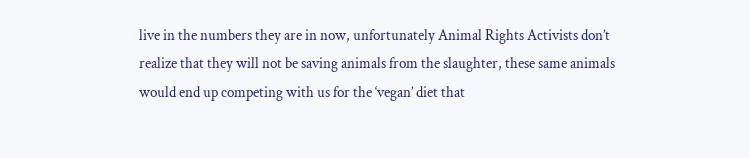live in the numbers they are in now, unfortunately Animal Rights Activists don’t realize that they will not be saving animals from the slaughter, these same animals would end up competing with us for the ‘vegan’ diet that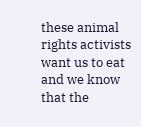these animal rights activists want us to eat and we know that the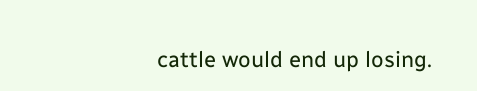cattle would end up losing.